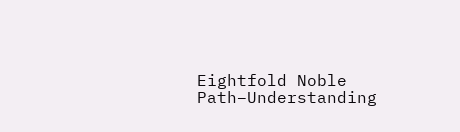Eightfold Noble Path–Understanding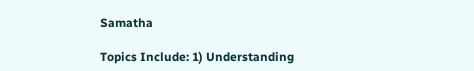Samatha

Topics Include: 1) Understanding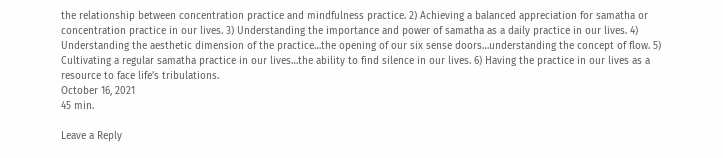the relationship between concentration practice and mindfulness practice. 2) Achieving a balanced appreciation for samatha or concentration practice in our lives. 3) Understanding the importance and power of samatha as a daily practice in our lives. 4) Understanding the aesthetic dimension of the practice…the opening of our six sense doors…understanding the concept of flow. 5) Cultivating a regular samatha practice in our lives…the ability to find silence in our lives. 6) Having the practice in our lives as a resource to face life’s tribulations.
October 16, 2021
45 min.

Leave a Reply